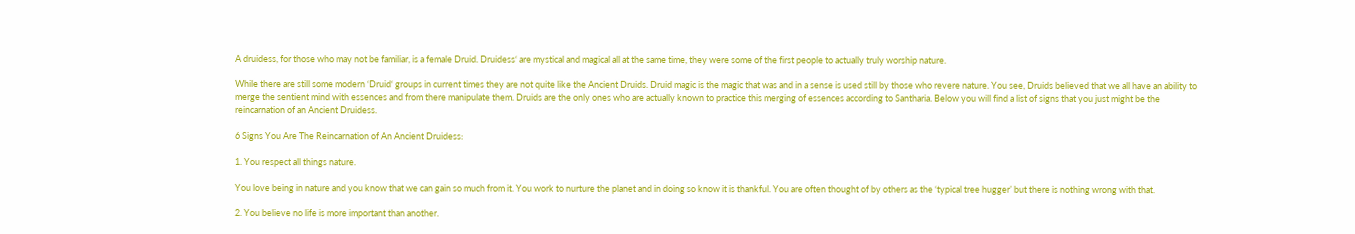A druidess, for those who may not be familiar, is a female Druid. Druidess‘ are mystical and magical all at the same time, they were some of the first people to actually truly worship nature.

While there are still some modern ‘Druid‘ groups in current times they are not quite like the Ancient Druids. Druid magic is the magic that was and in a sense is used still by those who revere nature. You see, Druids believed that we all have an ability to merge the sentient mind with essences and from there manipulate them. Druids are the only ones who are actually known to practice this merging of essences according to Santharia. Below you will find a list of signs that you just might be the reincarnation of an Ancient Druidess.

6 Signs You Are The Reincarnation of An Ancient Druidess:

1. You respect all things nature.

You love being in nature and you know that we can gain so much from it. You work to nurture the planet and in doing so know it is thankful. You are often thought of by others as the ‘typical tree hugger’ but there is nothing wrong with that.

2. You believe no life is more important than another.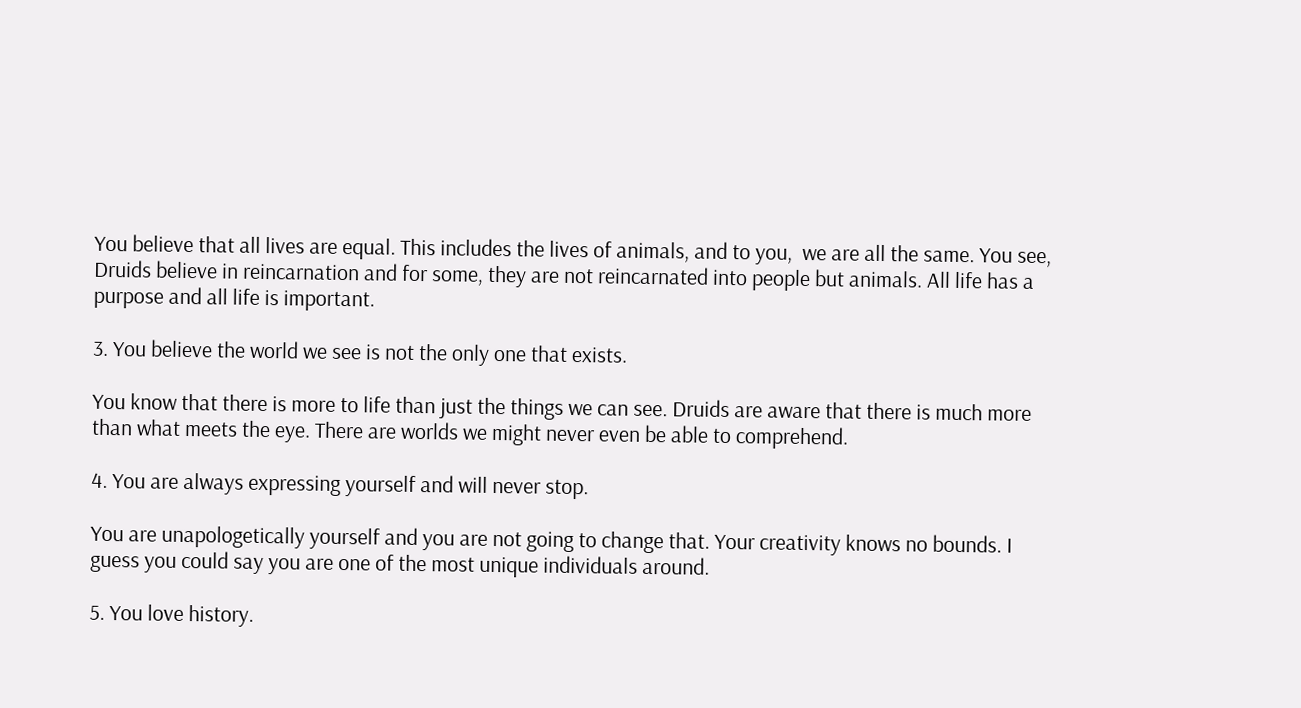You believe that all lives are equal. This includes the lives of animals, and to you,  we are all the same. You see, Druids believe in reincarnation and for some, they are not reincarnated into people but animals. All life has a purpose and all life is important.

3. You believe the world we see is not the only one that exists.

You know that there is more to life than just the things we can see. Druids are aware that there is much more than what meets the eye. There are worlds we might never even be able to comprehend.

4. You are always expressing yourself and will never stop.

You are unapologetically yourself and you are not going to change that. Your creativity knows no bounds. I guess you could say you are one of the most unique individuals around.

5. You love history.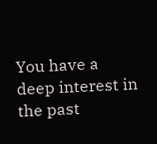You have a deep interest in the past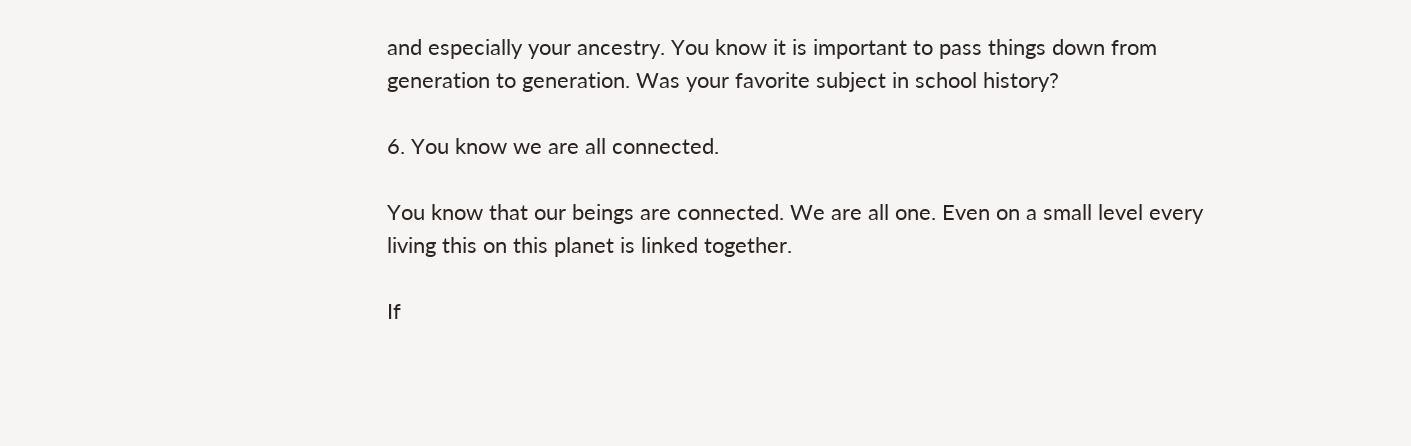and especially your ancestry. You know it is important to pass things down from generation to generation. Was your favorite subject in school history?

6. You know we are all connected.

You know that our beings are connected. We are all one. Even on a small level every living this on this planet is linked together.

If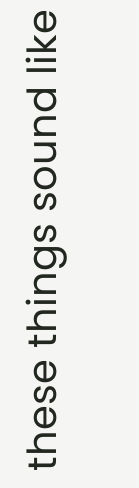these things sound like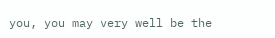you, you may very well be the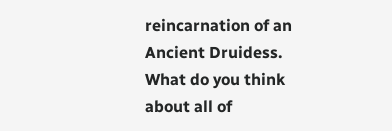reincarnation of an Ancient Druidess. What do you think about all of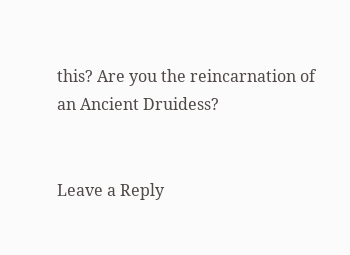this? Are you the reincarnation of an Ancient Druidess?


Leave a Reply